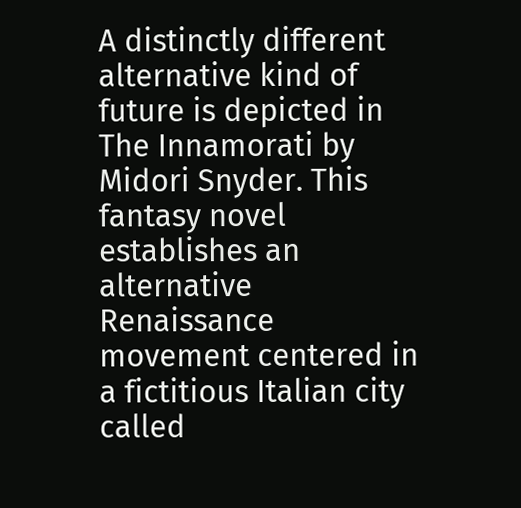A distinctly different alternative kind of future is depicted in The Innamorati by Midori Snyder. This fantasy novel establishes an alternative Renaissance movement centered in a fictitious Italian city called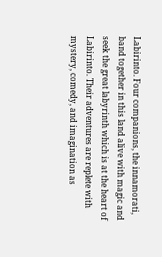Labirinto. Four companions, the innamorati, band together in this land alive with magic and seek the great labyrinth which is at the heart of Labirinto. Their adventures are replete with mystery, comedy, and imagination as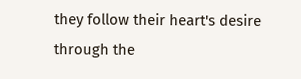they follow their heart's desire through the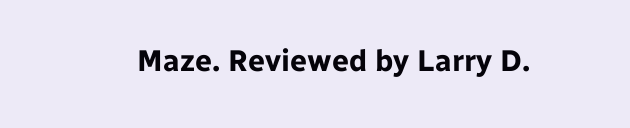Maze. Reviewed by Larry D.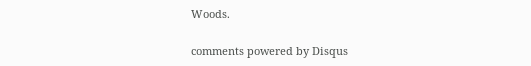Woods.

comments powered by Disqus